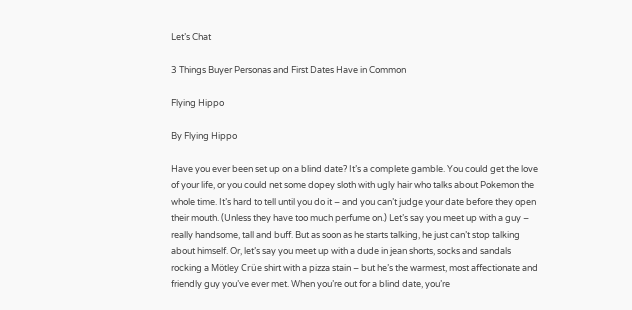Let’s Chat

3 Things Buyer Personas and First Dates Have in Common

Flying Hippo

By Flying Hippo

Have you ever been set up on a blind date? It’s a complete gamble. You could get the love of your life, or you could net some dopey sloth with ugly hair who talks about Pokemon the whole time. It’s hard to tell until you do it – and you can’t judge your date before they open their mouth. (Unless they have too much perfume on.) Let’s say you meet up with a guy – really handsome, tall and buff. But as soon as he starts talking, he just can’t stop talking about himself. Or, let’s say you meet up with a dude in jean shorts, socks and sandals rocking a Mötley Crüe shirt with a pizza stain – but he’s the warmest, most affectionate and friendly guy you’ve ever met. When you’re out for a blind date, you’re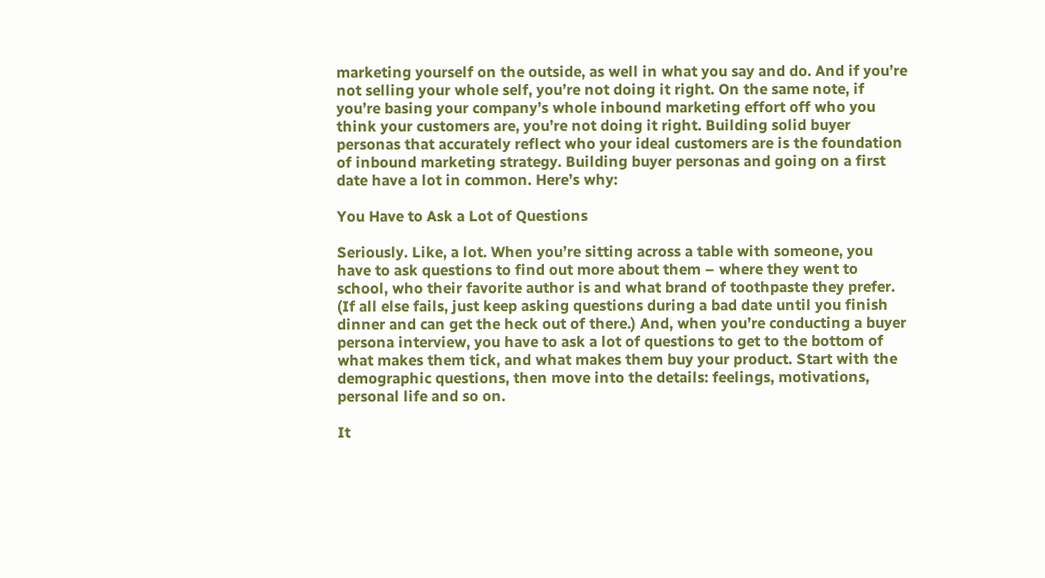marketing yourself on the outside, as well in what you say and do. And if you’re not selling your whole self, you’re not doing it right. On the same note, if you’re basing your company’s whole inbound marketing effort off who you think your customers are, you’re not doing it right. Building solid buyer personas that accurately reflect who your ideal customers are is the foundation of inbound marketing strategy. Building buyer personas and going on a first date have a lot in common. Here’s why:

You Have to Ask a Lot of Questions

Seriously. Like, a lot. When you’re sitting across a table with someone, you have to ask questions to find out more about them – where they went to school, who their favorite author is and what brand of toothpaste they prefer. (If all else fails, just keep asking questions during a bad date until you finish dinner and can get the heck out of there.) And, when you’re conducting a buyer persona interview, you have to ask a lot of questions to get to the bottom of what makes them tick, and what makes them buy your product. Start with the demographic questions, then move into the details: feelings, motivations, personal life and so on.

It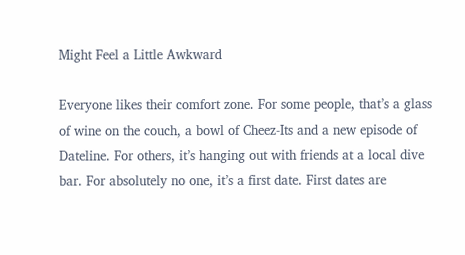Might Feel a Little Awkward

Everyone likes their comfort zone. For some people, that’s a glass of wine on the couch, a bowl of Cheez-Its and a new episode of Dateline. For others, it’s hanging out with friends at a local dive bar. For absolutely no one, it’s a first date. First dates are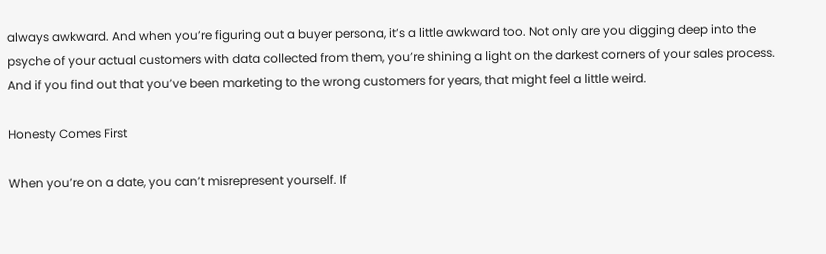always awkward. And when you’re figuring out a buyer persona, it’s a little awkward too. Not only are you digging deep into the psyche of your actual customers with data collected from them, you’re shining a light on the darkest corners of your sales process. And if you find out that you’ve been marketing to the wrong customers for years, that might feel a little weird.

Honesty Comes First

When you’re on a date, you can’t misrepresent yourself. If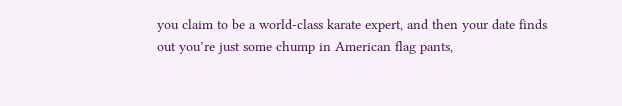you claim to be a world-class karate expert, and then your date finds out you’re just some chump in American flag pants,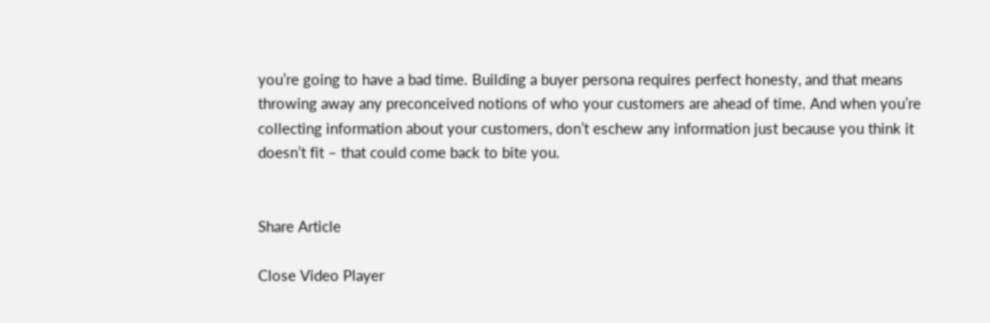you’re going to have a bad time. Building a buyer persona requires perfect honesty, and that means throwing away any preconceived notions of who your customers are ahead of time. And when you’re collecting information about your customers, don’t eschew any information just because you think it doesn’t fit – that could come back to bite you.


Share Article

Close Video Player